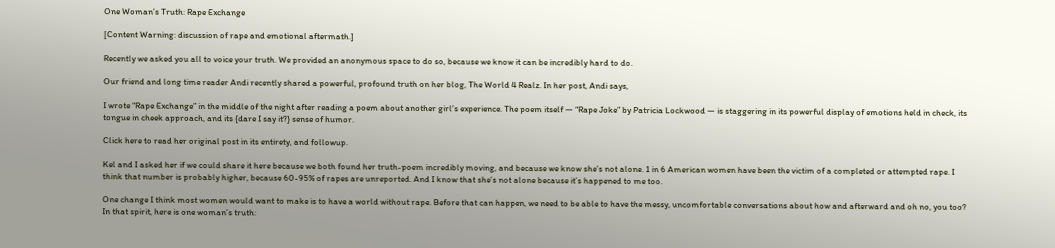One Woman’s Truth: Rape Exchange

[Content Warning: discussion of rape and emotional aftermath.]

Recently we asked you all to voice your truth. We provided an anonymous space to do so, because we know it can be incredibly hard to do.

Our friend and long time reader Andi recently shared a powerful, profound truth on her blog, The World 4 Realz. In her post, Andi says,

I wrote “Rape Exchange” in the middle of the night after reading a poem about another girl’s experience. The poem itself — “Rape Joke” by Patricia Lockwood — is staggering in its powerful display of emotions held in check, its tongue in cheek approach, and its {dare I say it?} sense of humor.

Click here to read her original post in its entirety, and followup.

Kel and I asked her if we could share it here because we both found her truth-poem incredibly moving, and because we know she’s not alone. 1 in 6 American women have been the victim of a completed or attempted rape. I think that number is probably higher, because 60-95% of rapes are unreported. And I know that she’s not alone because it’s happened to me too.

One change I think most women would want to make is to have a world without rape. Before that can happen, we need to be able to have the messy, uncomfortable conversations about how and afterward and oh no, you too? In that spirit, here is one woman’s truth: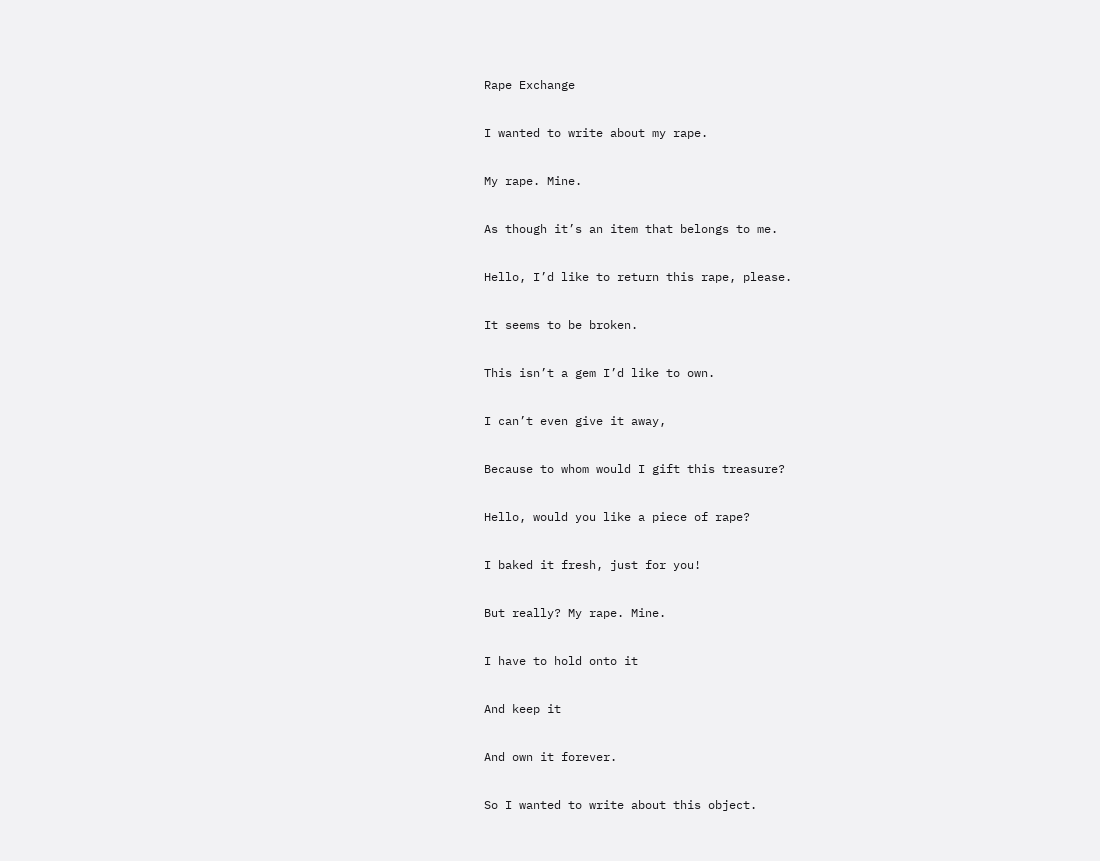Rape Exchange

I wanted to write about my rape.

My rape. Mine.

As though it’s an item that belongs to me.

Hello, I’d like to return this rape, please.

It seems to be broken.

This isn’t a gem I’d like to own.

I can’t even give it away,

Because to whom would I gift this treasure?

Hello, would you like a piece of rape?

I baked it fresh, just for you!

But really? My rape. Mine.

I have to hold onto it

And keep it

And own it forever.

So I wanted to write about this object.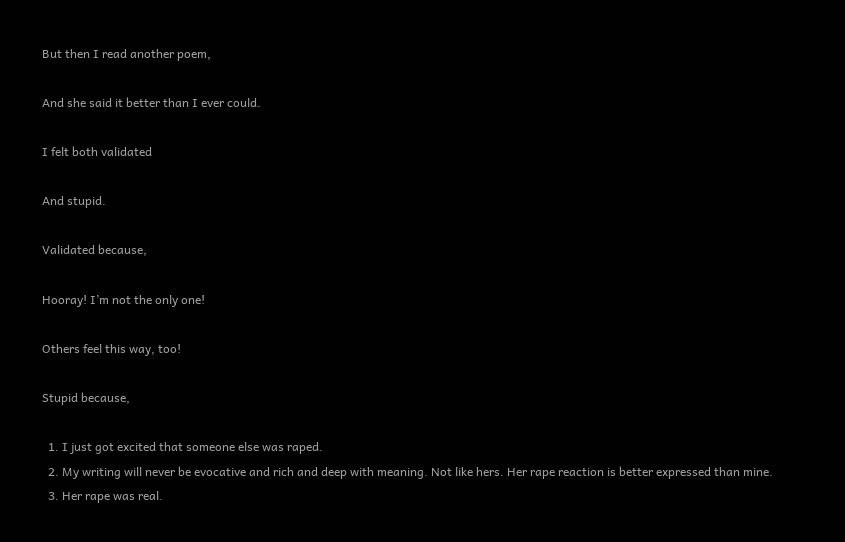But then I read another poem,

And she said it better than I ever could.

I felt both validated

And stupid.

Validated because,

Hooray! I’m not the only one!

Others feel this way, too!

Stupid because,

  1. I just got excited that someone else was raped.
  2. My writing will never be evocative and rich and deep with meaning. Not like hers. Her rape reaction is better expressed than mine.
  3. Her rape was real.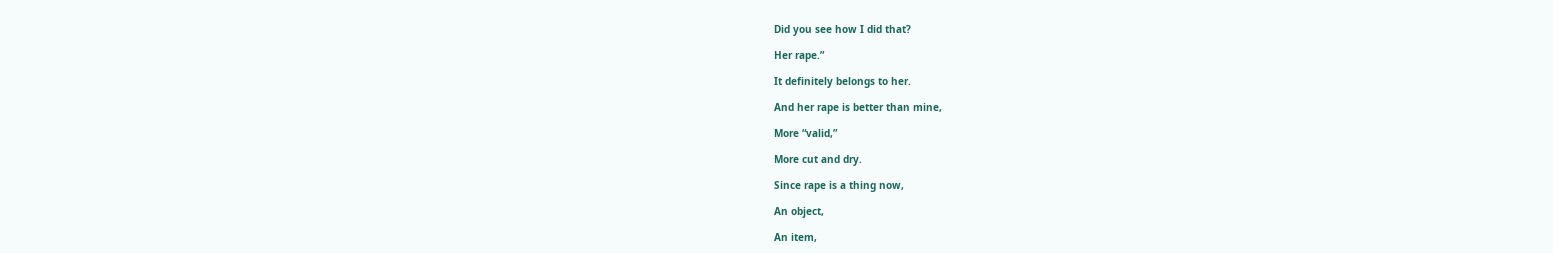Did you see how I did that?

Her rape.”

It definitely belongs to her.

And her rape is better than mine,

More “valid,”

More cut and dry.

Since rape is a thing now,

An object,

An item,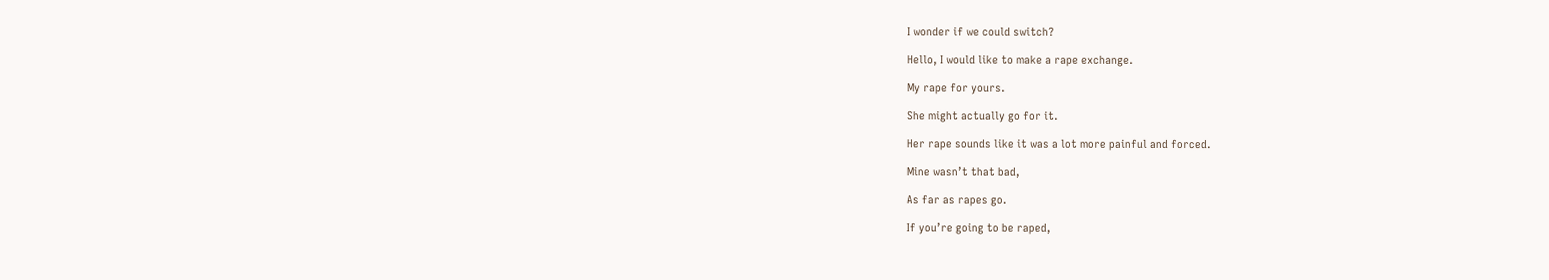I wonder if we could switch?

Hello, I would like to make a rape exchange.

My rape for yours.

She might actually go for it.

Her rape sounds like it was a lot more painful and forced.

Mine wasn’t that bad,

As far as rapes go.

If you’re going to be raped,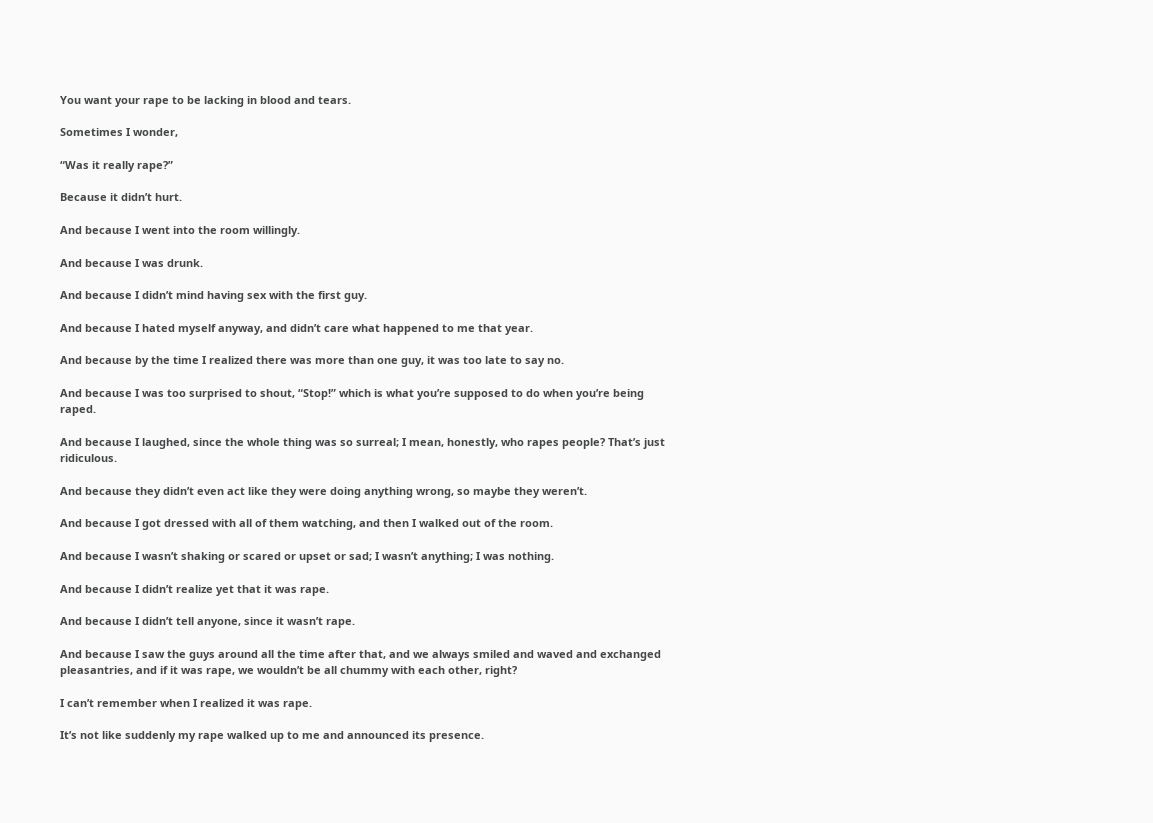You want your rape to be lacking in blood and tears.

Sometimes I wonder,

“Was it really rape?”

Because it didn’t hurt.

And because I went into the room willingly.

And because I was drunk.

And because I didn’t mind having sex with the first guy.

And because I hated myself anyway, and didn’t care what happened to me that year.

And because by the time I realized there was more than one guy, it was too late to say no.

And because I was too surprised to shout, “Stop!” which is what you’re supposed to do when you’re being raped.

And because I laughed, since the whole thing was so surreal; I mean, honestly, who rapes people? That’s just ridiculous.

And because they didn’t even act like they were doing anything wrong, so maybe they weren’t.

And because I got dressed with all of them watching, and then I walked out of the room.

And because I wasn’t shaking or scared or upset or sad; I wasn’t anything; I was nothing.

And because I didn’t realize yet that it was rape.

And because I didn’t tell anyone, since it wasn’t rape.

And because I saw the guys around all the time after that, and we always smiled and waved and exchanged pleasantries, and if it was rape, we wouldn’t be all chummy with each other, right?

I can’t remember when I realized it was rape.

It’s not like suddenly my rape walked up to me and announced its presence.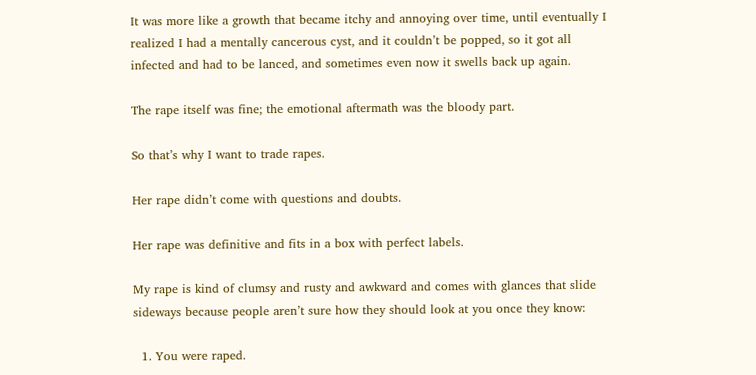It was more like a growth that became itchy and annoying over time, until eventually I realized I had a mentally cancerous cyst, and it couldn’t be popped, so it got all infected and had to be lanced, and sometimes even now it swells back up again.

The rape itself was fine; the emotional aftermath was the bloody part.

So that’s why I want to trade rapes.

Her rape didn’t come with questions and doubts.

Her rape was definitive and fits in a box with perfect labels.

My rape is kind of clumsy and rusty and awkward and comes with glances that slide sideways because people aren’t sure how they should look at you once they know:

  1. You were raped.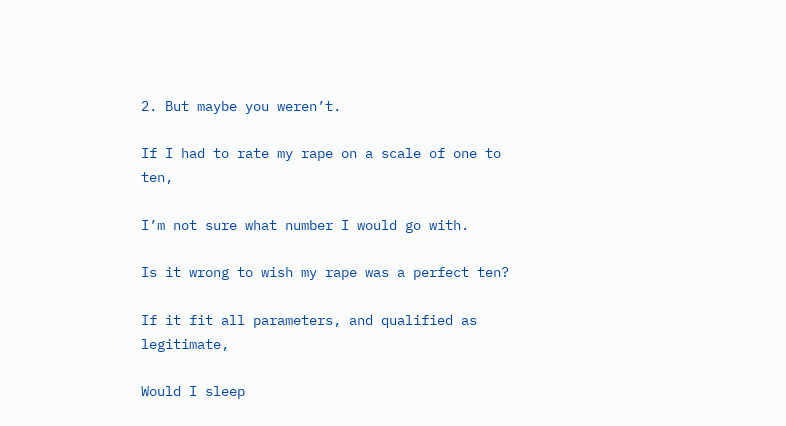2. But maybe you weren’t.

If I had to rate my rape on a scale of one to ten,

I’m not sure what number I would go with.

Is it wrong to wish my rape was a perfect ten?

If it fit all parameters, and qualified as legitimate,

Would I sleep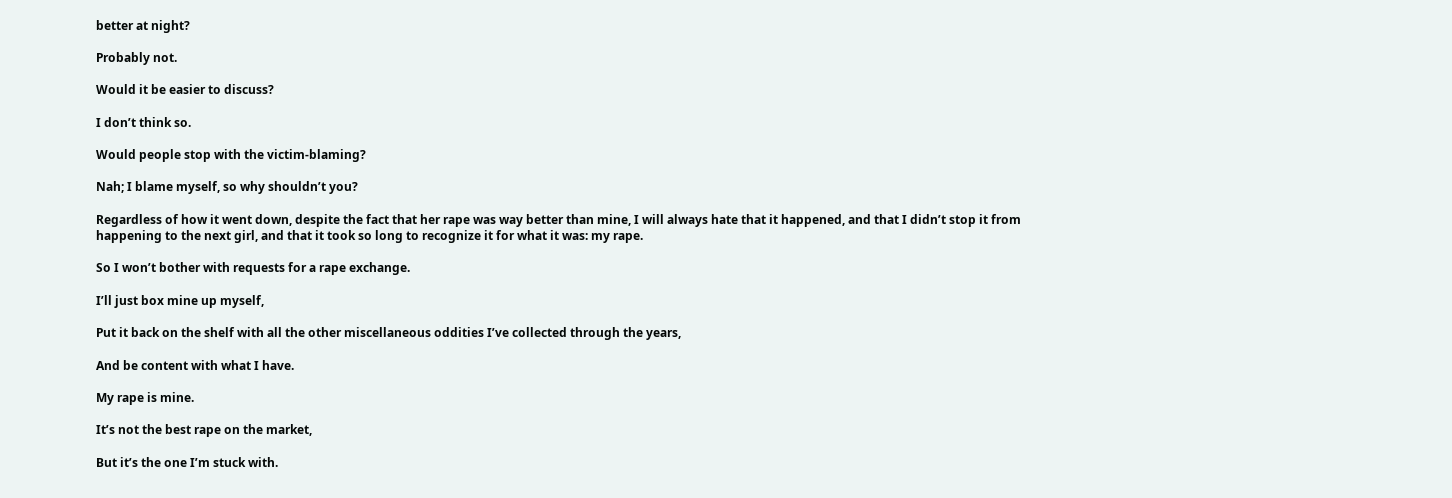better at night?

Probably not.

Would it be easier to discuss?

I don’t think so.

Would people stop with the victim-blaming?

Nah; I blame myself, so why shouldn’t you?

Regardless of how it went down, despite the fact that her rape was way better than mine, I will always hate that it happened, and that I didn’t stop it from happening to the next girl, and that it took so long to recognize it for what it was: my rape.

So I won’t bother with requests for a rape exchange.

I’ll just box mine up myself,

Put it back on the shelf with all the other miscellaneous oddities I’ve collected through the years,

And be content with what I have.

My rape is mine.

It’s not the best rape on the market,

But it’s the one I’m stuck with.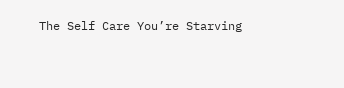The Self Care You’re Starving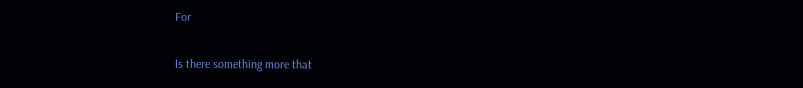For

Is there something more that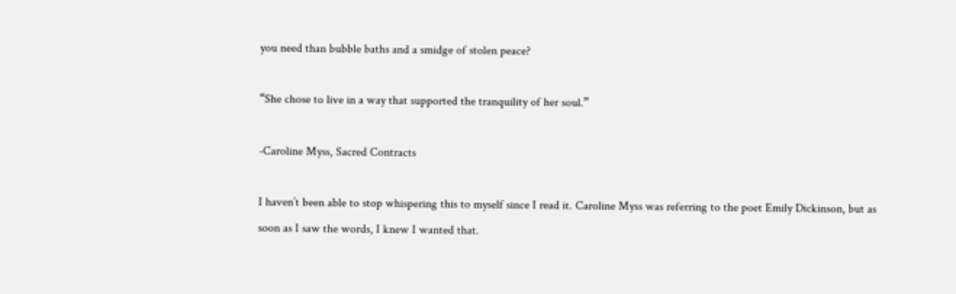you need than bubble baths and a smidge of stolen peace?

“She chose to live in a way that supported the tranquility of her soul.”

-Caroline Myss, Sacred Contracts

I haven’t been able to stop whispering this to myself since I read it. Caroline Myss was referring to the poet Emily Dickinson, but as soon as I saw the words, I knew I wanted that.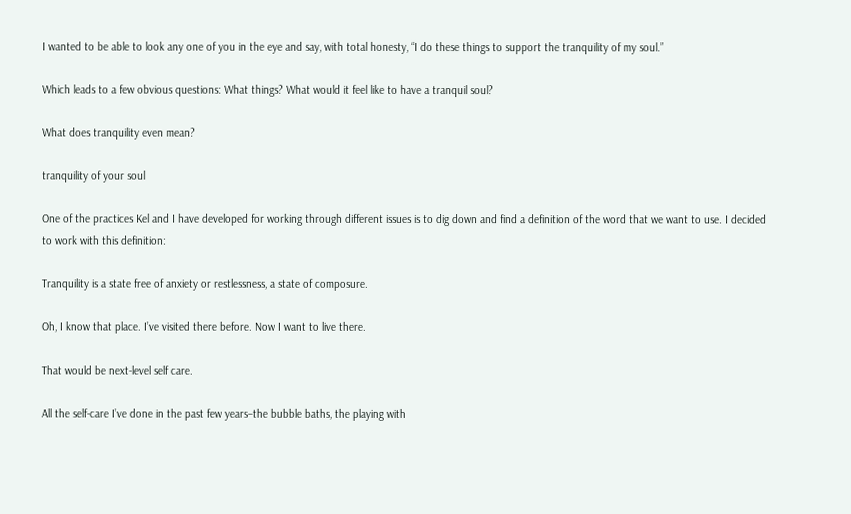I wanted to be able to look any one of you in the eye and say, with total honesty, “I do these things to support the tranquility of my soul.”

Which leads to a few obvious questions: What things? What would it feel like to have a tranquil soul?

What does tranquility even mean?

tranquility of your soul

One of the practices Kel and I have developed for working through different issues is to dig down and find a definition of the word that we want to use. I decided to work with this definition:

Tranquility is a state free of anxiety or restlessness, a state of composure.

Oh, I know that place. I’ve visited there before. Now I want to live there.

That would be next-level self care.

All the self-care I’ve done in the past few years–the bubble baths, the playing with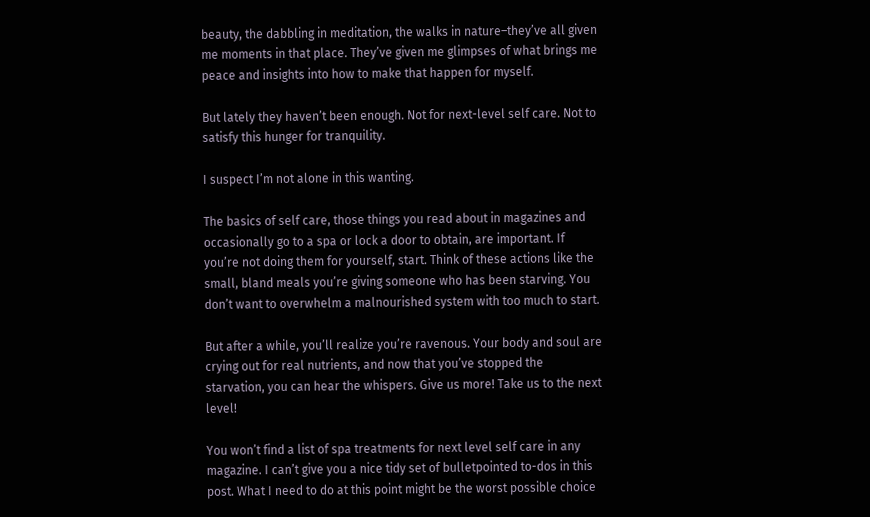beauty, the dabbling in meditation, the walks in nature–they’ve all given me moments in that place. They’ve given me glimpses of what brings me peace and insights into how to make that happen for myself.

But lately they haven’t been enough. Not for next-level self care. Not to satisfy this hunger for tranquility.

I suspect I’m not alone in this wanting.

The basics of self care, those things you read about in magazines and occasionally go to a spa or lock a door to obtain, are important. If you’re not doing them for yourself, start. Think of these actions like the small, bland meals you’re giving someone who has been starving. You don’t want to overwhelm a malnourished system with too much to start.

But after a while, you’ll realize you’re ravenous. Your body and soul are crying out for real nutrients, and now that you’ve stopped the starvation, you can hear the whispers. Give us more! Take us to the next level!

You won’t find a list of spa treatments for next level self care in any magazine. I can’t give you a nice tidy set of bulletpointed to-dos in this post. What I need to do at this point might be the worst possible choice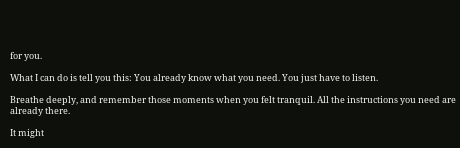for you.

What I can do is tell you this: You already know what you need. You just have to listen.

Breathe deeply, and remember those moments when you felt tranquil. All the instructions you need are already there.

It might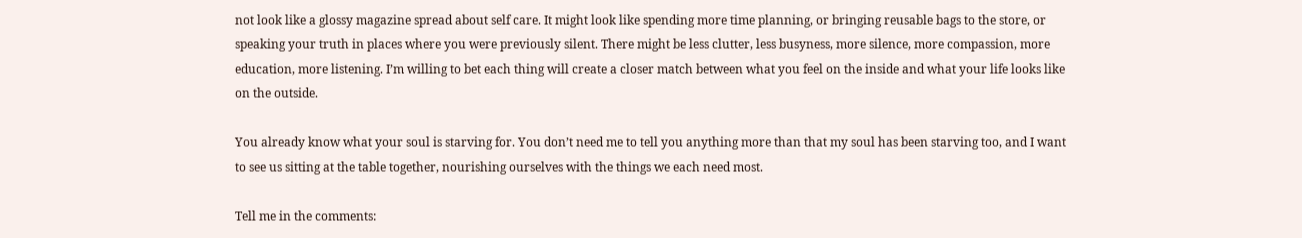not look like a glossy magazine spread about self care. It might look like spending more time planning, or bringing reusable bags to the store, or speaking your truth in places where you were previously silent. There might be less clutter, less busyness, more silence, more compassion, more education, more listening. I’m willing to bet each thing will create a closer match between what you feel on the inside and what your life looks like on the outside.

You already know what your soul is starving for. You don’t need me to tell you anything more than that my soul has been starving too, and I want to see us sitting at the table together, nourishing ourselves with the things we each need most.

Tell me in the comments: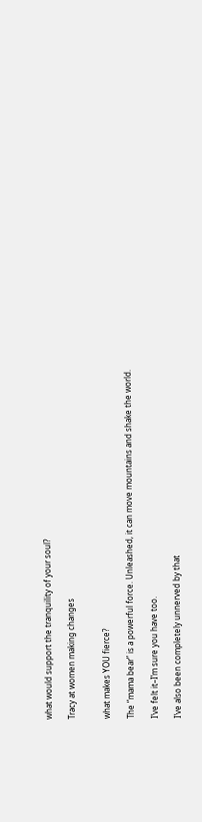what would support the tranquility of your soul?

Tracy at women making changes


what makes YOU fierce?

The “mama bear” is a powerful force. Unleashed, it can move mountains and shake the world.

I’ve felt it–I’m sure you have too.

I’ve also been completely unnerved by that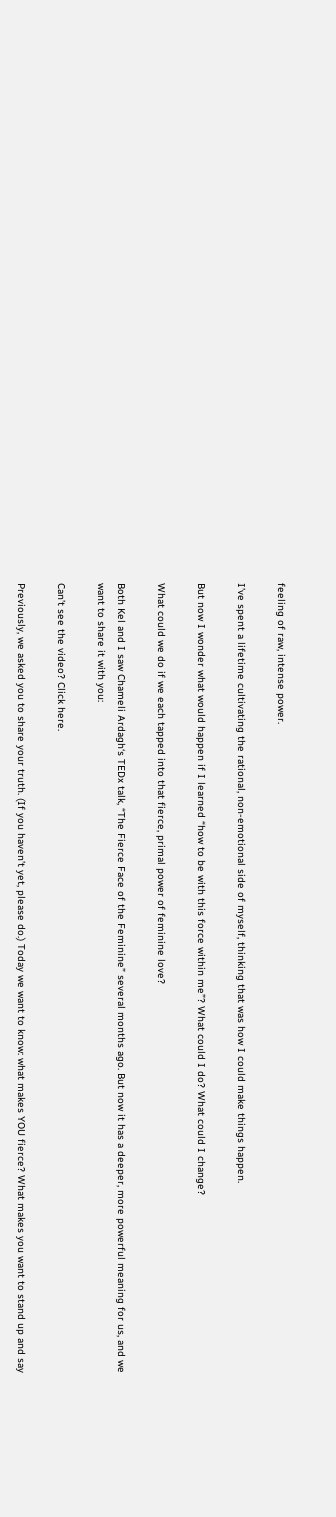feeling of raw, intense power.

I’ve spent a lifetime cultivating the rational, non-emotional side of myself, thinking that was how I could make things happen.

But now I wonder what would happen if I learned “how to be with this force within me”? What could I do? What could I change?

What could we do if we each tapped into that fierce, primal power of feminine love?

Both Kel and I saw Chameli Ardagh‘s TEDx talk, “The Fierce Face of the Feminine” several months ago. But now it has a deeper, more powerful meaning for us, and we want to share it with you:

Can’t see the video? Click here.

Previously, we asked you to share your truth. (If you haven’t yet, please do.) Today we want to know: what makes YOU fierce? What makes you want to stand up and say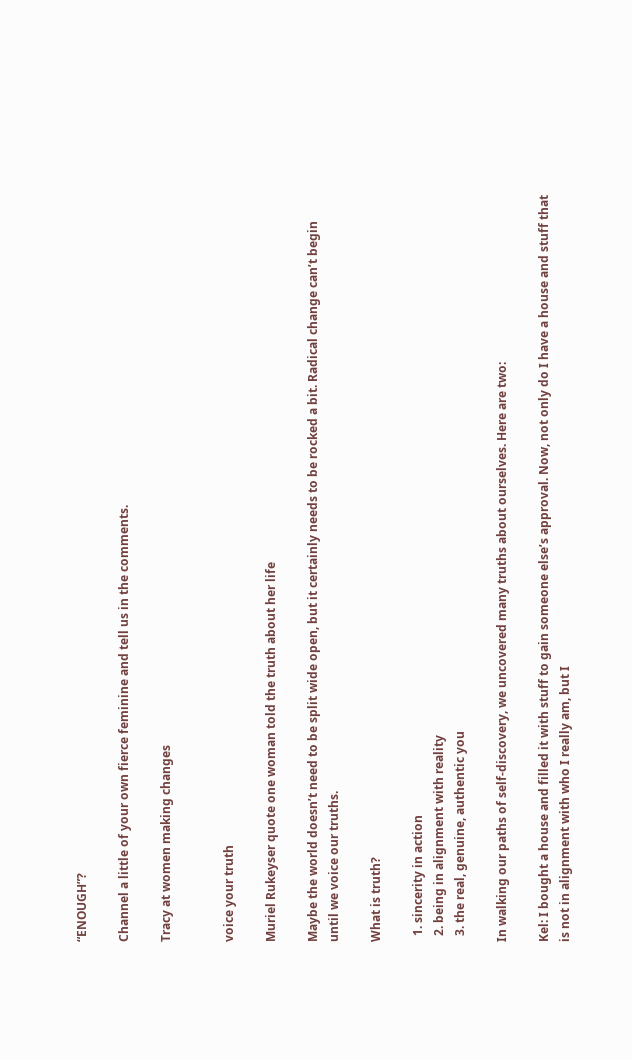“ENOUGH”?

Channel a little of your own fierce feminine and tell us in the comments.

Tracy at women making changes


voice your truth

Muriel Rukeyser quote one woman told the truth about her life

Maybe the world doesn’t need to be split wide open, but it certainly needs to be rocked a bit. Radical change can’t begin until we voice our truths.

What is truth?

  1. sincerity in action
  2. being in alignment with reality
  3. the real, genuine, authentic you

In walking our paths of self-discovery, we uncovered many truths about ourselves. Here are two:

Kel: I bought a house and filled it with stuff to gain someone else’s approval. Now, not only do I have a house and stuff that is not in alignment with who I really am, but I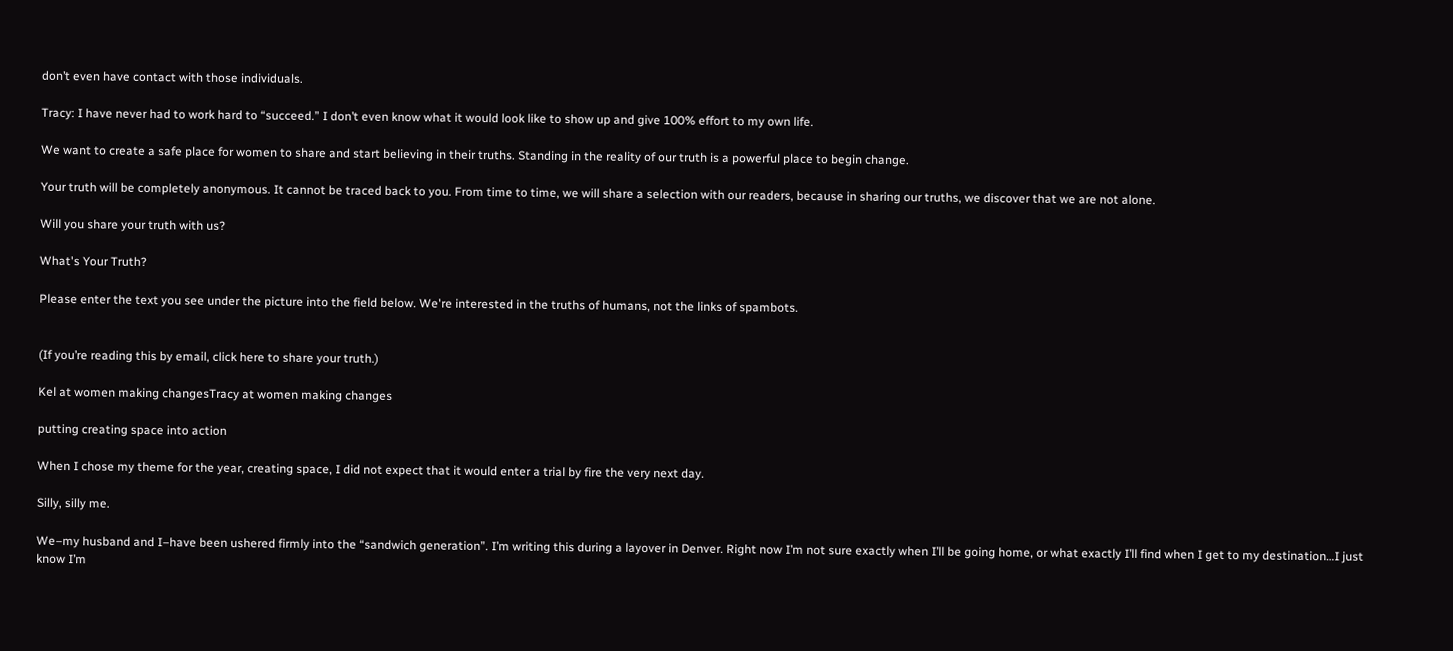don’t even have contact with those individuals.

Tracy: I have never had to work hard to “succeed.” I don’t even know what it would look like to show up and give 100% effort to my own life.

We want to create a safe place for women to share and start believing in their truths. Standing in the reality of our truth is a powerful place to begin change.

Your truth will be completely anonymous. It cannot be traced back to you. From time to time, we will share a selection with our readers, because in sharing our truths, we discover that we are not alone.

Will you share your truth with us?

What's Your Truth?

Please enter the text you see under the picture into the field below. We're interested in the truths of humans, not the links of spambots.


(If you’re reading this by email, click here to share your truth.)

Kel at women making changesTracy at women making changes

putting creating space into action

When I chose my theme for the year, creating space, I did not expect that it would enter a trial by fire the very next day.

Silly, silly me.

We–my husband and I–have been ushered firmly into the “sandwich generation”. I’m writing this during a layover in Denver. Right now I’m not sure exactly when I’ll be going home, or what exactly I’ll find when I get to my destination…I just know I’m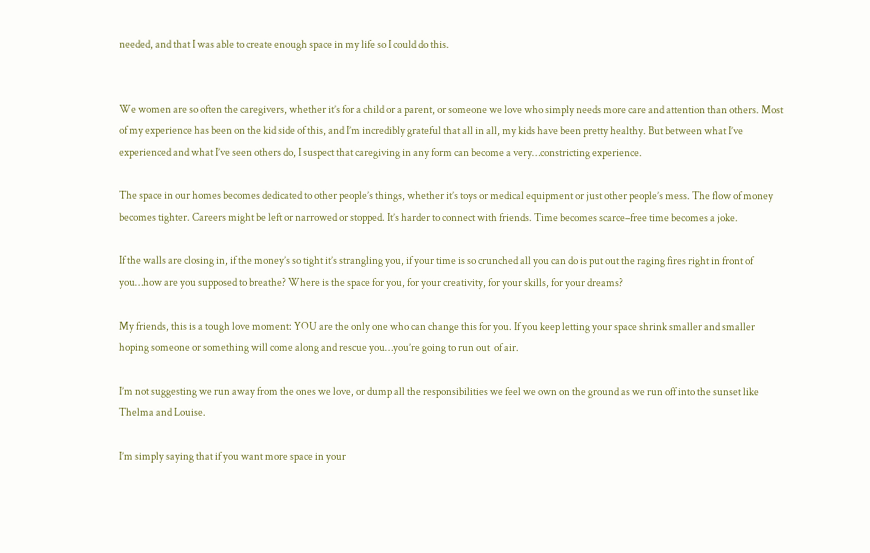needed, and that I was able to create enough space in my life so I could do this.


We women are so often the caregivers, whether it’s for a child or a parent, or someone we love who simply needs more care and attention than others. Most of my experience has been on the kid side of this, and I’m incredibly grateful that all in all, my kids have been pretty healthy. But between what I’ve experienced and what I’ve seen others do, I suspect that caregiving in any form can become a very…constricting experience.

The space in our homes becomes dedicated to other people’s things, whether it’s toys or medical equipment or just other people’s mess. The flow of money becomes tighter. Careers might be left or narrowed or stopped. It’s harder to connect with friends. Time becomes scarce–free time becomes a joke.

If the walls are closing in, if the money’s so tight it’s strangling you, if your time is so crunched all you can do is put out the raging fires right in front of you…how are you supposed to breathe? Where is the space for you, for your creativity, for your skills, for your dreams?

My friends, this is a tough love moment: YOU are the only one who can change this for you. If you keep letting your space shrink smaller and smaller hoping someone or something will come along and rescue you…you’re going to run out  of air.

I’m not suggesting we run away from the ones we love, or dump all the responsibilities we feel we own on the ground as we run off into the sunset like Thelma and Louise.

I’m simply saying that if you want more space in your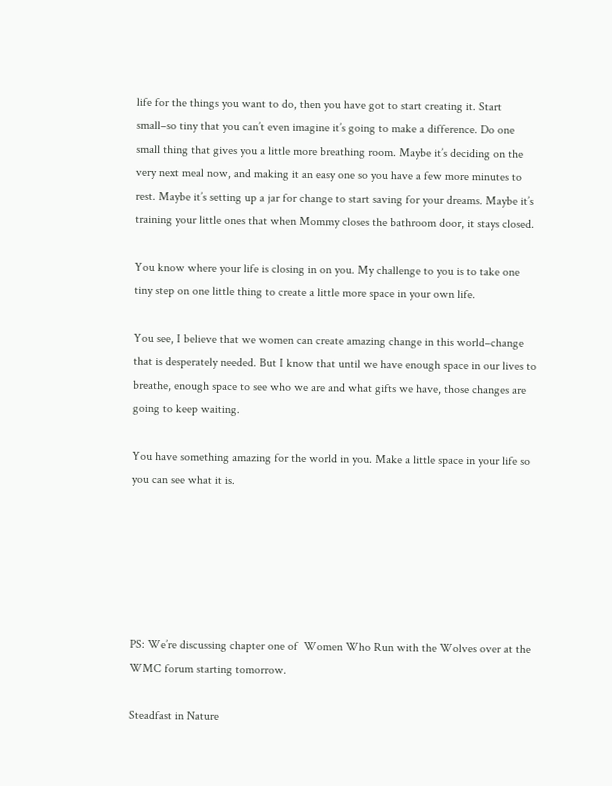life for the things you want to do, then you have got to start creating it. Start small–so tiny that you can’t even imagine it’s going to make a difference. Do one small thing that gives you a little more breathing room. Maybe it’s deciding on the very next meal now, and making it an easy one so you have a few more minutes to rest. Maybe it’s setting up a jar for change to start saving for your dreams. Maybe it’s training your little ones that when Mommy closes the bathroom door, it stays closed.

You know where your life is closing in on you. My challenge to you is to take one tiny step on one little thing to create a little more space in your own life.

You see, I believe that we women can create amazing change in this world–change that is desperately needed. But I know that until we have enough space in our lives to breathe, enough space to see who we are and what gifts we have, those changes are going to keep waiting.

You have something amazing for the world in you. Make a little space in your life so you can see what it is.






PS: We’re discussing chapter one of  Women Who Run with the Wolves over at the WMC forum starting tomorrow.

Steadfast in Nature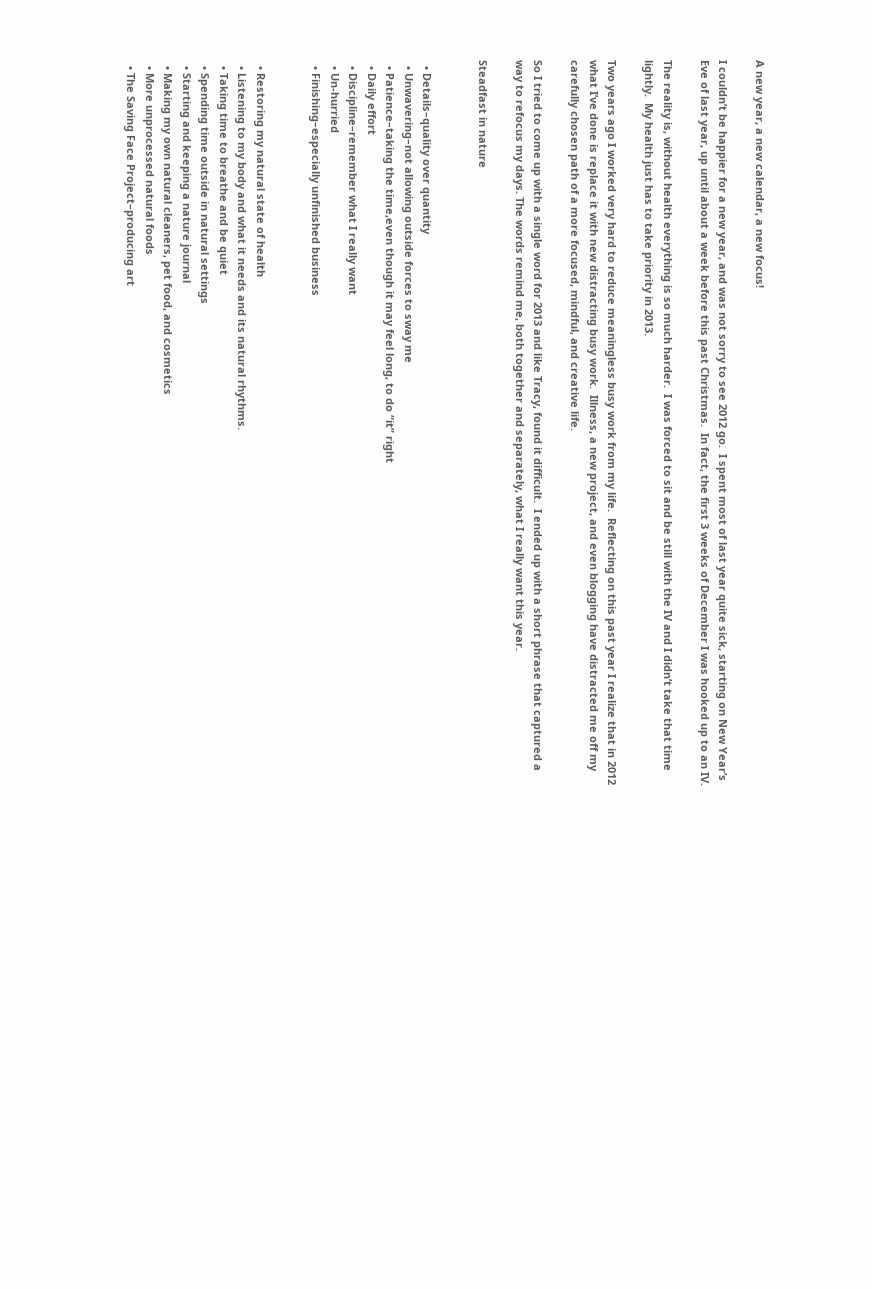A new year, a new calendar, a new focus!

I couldn’t be happier for a new year, and was not sorry to see 2012 go.  I spent most of last year quite sick, starting on New Year’s Eve of last year, up until about a week before this past Christmas.  In fact, the first 3 weeks of December I was hooked up to an IV.

The reality is, without health everything is so much harder.  I was forced to sit and be still with the IV and I didn’t take that time lightly.  My health just has to take priority in 2013.

Two years ago I worked very hard to reduce meaningless busy work from my life.  Reflecting on this past year I realize that in 2012 what I’ve done is replace it with new distracting busy work.  Illness, a new project, and even blogging have distracted me off my carefully chosen path of a more focused, mindful, and creative life.

So I tried to come up with a single word for 2013 and like Tracy, found it difficult.  I ended up with a short phrase that captured a way to refocus my days. The words remind me, both together and separately, what I really want this year.

Steadfast in nature


  • Details–quality over quantity
  • Unwavering–not allowing outside forces to sway me
  • Patience–taking the time,even though it may feel long, to do “it” right
  • Daily effort
  • Discipline–remember what I really want
  • Un-hurried
  • Finishing–especially unfinished business


  • Restoring my natural state of health
  • Listening to my body and what it needs and its natural rhythms.
  • Taking time to breathe and be quiet
  • Spending time outside in natural settings
  • Starting and keeping a nature journal
  • Making my own natural cleaners, pet food, and cosmetics
  • More unprocessed natural foods
  • The Saving Face Project–producing art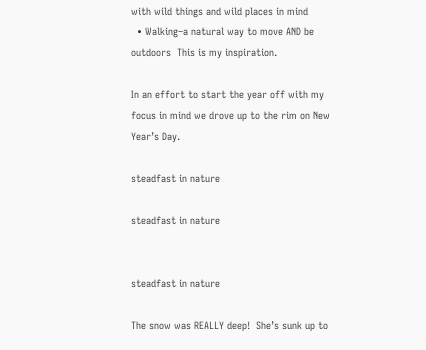with wild things and wild places in mind
  • Walking–a natural way to move AND be outdoors  This is my inspiration.

In an effort to start the year off with my focus in mind we drove up to the rim on New Year’s Day.

steadfast in nature

steadfast in nature


steadfast in nature

The snow was REALLY deep!  She’s sunk up to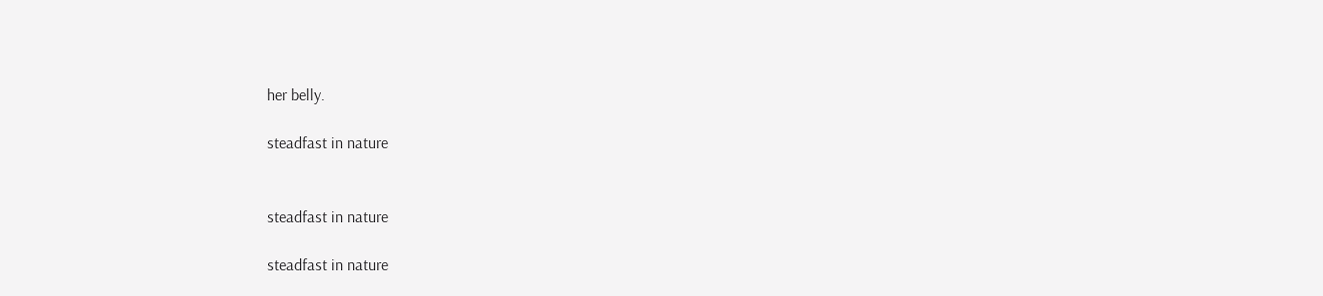her belly.

steadfast in nature


steadfast in nature

steadfast in nature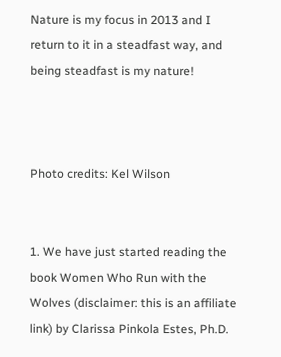Nature is my focus in 2013 and I return to it in a steadfast way, and being steadfast is my nature!



Photo credits: Kel Wilson


1. We have just started reading the book Women Who Run with the Wolves (disclaimer: this is an affiliate link) by Clarissa Pinkola Estes, Ph.D.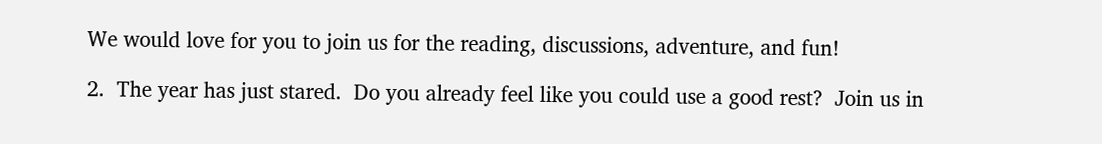We would love for you to join us for the reading, discussions, adventure, and fun!

2.  The year has just stared.  Do you already feel like you could use a good rest?  Join us in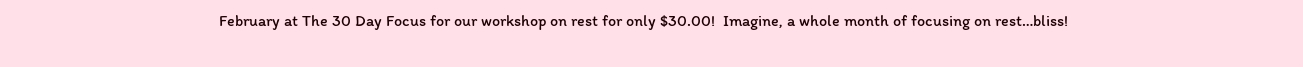February at The 30 Day Focus for our workshop on rest for only $30.00!  Imagine, a whole month of focusing on rest…bliss!